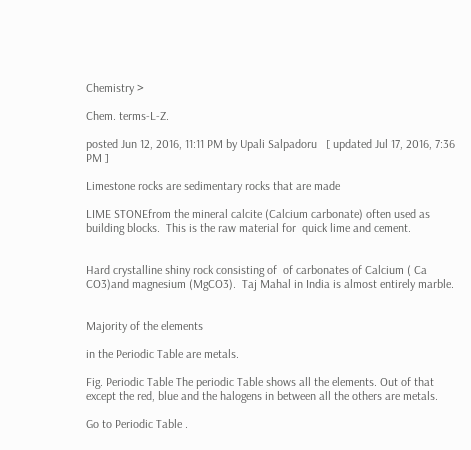Chemistry >

Chem. terms-L-Z.

posted Jun 12, 2016, 11:11 PM by Upali Salpadoru   [ updated Jul 17, 2016, 7:36 PM ]

Limestone rocks are sedimentary rocks that are made

LIME STONEfrom the mineral calcite (Calcium carbonate) often used as building blocks.  This is the raw material for  quick lime and cement.


Hard crystalline shiny rock consisting of  of carbonates of Calcium ( Ca CO3)and magnesium (MgCO3).  Taj Mahal in India is almost entirely marble.


Majority of the elements

in the Periodic Table are metals.

Fig. Periodic Table The periodic Table shows all the elements. Out of that except the red, blue and the halogens in between all the others are metals.

Go to Periodic Table .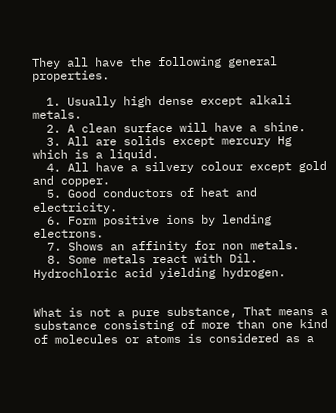They all have the following general properties.

  1. Usually high dense except alkali metals.
  2. A clean surface will have a shine.
  3. All are solids except mercury Hg which is a liquid.
  4. All have a silvery colour except gold and copper.
  5. Good conductors of heat and electricity.
  6. Form positive ions by lending electrons.
  7. Shows an affinity for non metals.
  8. Some metals react with Dil. Hydrochloric acid yielding hydrogen.


What is not a pure substance, That means a substance consisting of more than one kind of molecules or atoms is considered as a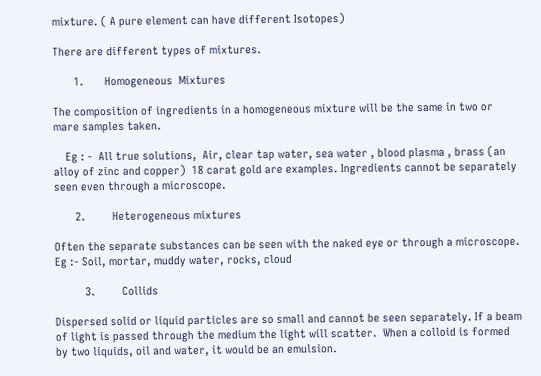mixture. ( A pure element can have different Isotopes)

There are different types of mixtures.

       1.       Homogeneous  Mixtures

The composition of ingredients in a homogeneous mixture will be the same in two or mare samples taken.

    Eg : -  All true solutions,  Air, clear tap water, sea water , blood plasma , brass (an alloy of zinc and copper)  18 carat gold are examples. Ingredients cannot be separately seen even through a microscope.

       2.         Heterogeneous mixtures

Often the separate substances can be seen with the naked eye or through a microscope. Eg :- Soil, mortar, muddy water, rocks, cloud

          3.         Collids

Dispersed solid or liquid particles are so small and cannot be seen separately. If a beam of light is passed through the medium the light will scatter.  When a colloid is formed by two liquids, oil and water, it would be an emulsion.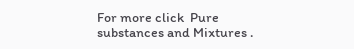For more click  Pure substances and Mixtures .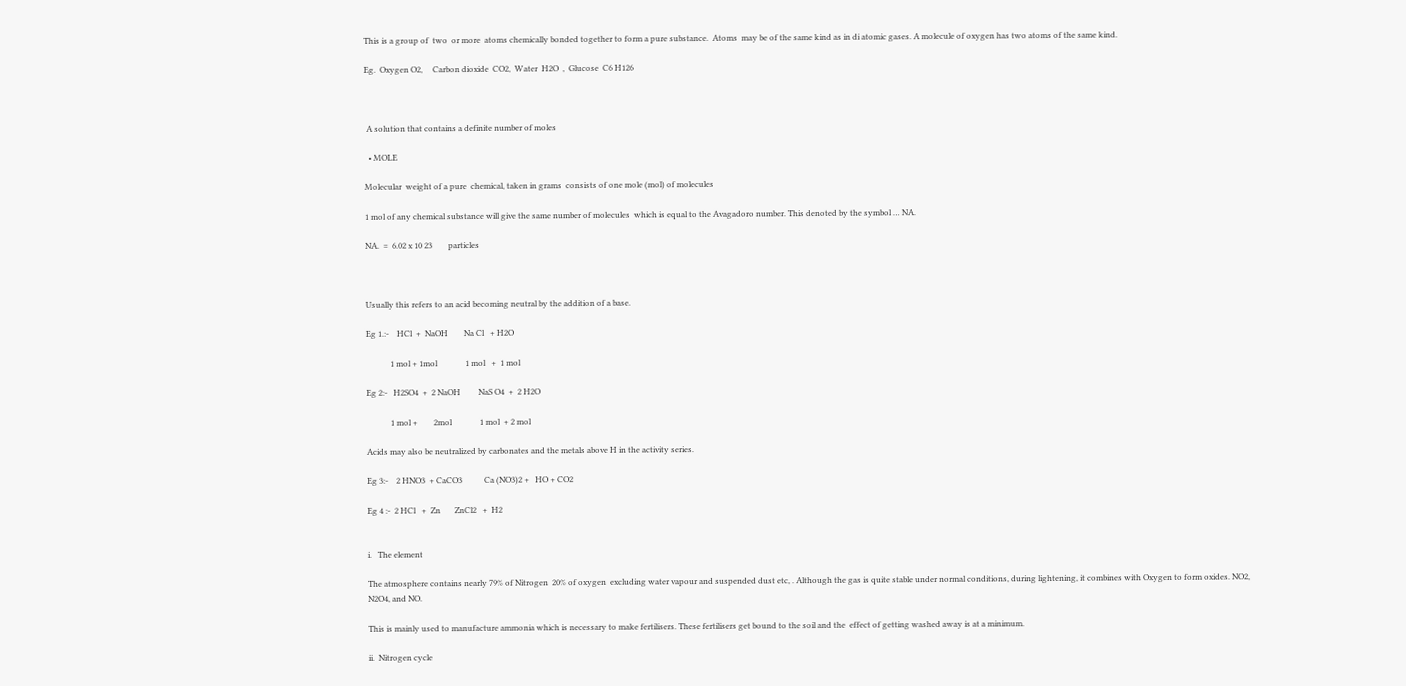This is a group of  two  or more  atoms chemically bonded together to form a pure substance.  Atoms  may be of the same kind as in di atomic gases. A molecule of oxygen has two atoms of the same kind.

Eg.  Oxygen O2,     Carbon dioxide  CO2,  Water  H2O  ,  Glucose  C6 H126



 A solution that contains a definite number of moles

  • MOLE

Molecular  weight of a pure  chemical, taken in grams  consists of one mole (mol) of molecules

1 mol of any chemical substance will give the same number of molecules  which is equal to the Avagadoro number. This denoted by the symbol … NA.

NA.  =  6.02 x 10 23        particles



Usually this refers to an acid becoming neutral by the addition of a base.

Eg 1.:-    HCl  +  NaOH        Na Cl   + H2O

            1 mol + 1mol              1 mol   +  1 mol

Eg 2:-   H2SO4  +  2 NaOH         NaS O4  +  2 H2O

            1 mol +        2mol              1 mol  + 2 mol

Acids may also be neutralized by carbonates and the metals above H in the activity series.

Eg 3:-    2 HNO3  + CaCO3           Ca (NO3)2 +   HO + CO2

Eg 4 :-  2 HCl   +  Zn       ZnCl2   +  H2


i.   The element

The atmosphere contains nearly 79% of Nitrogen  20% of oxygen  excluding water vapour and suspended dust etc, . Although the gas is quite stable under normal conditions, during lightening, it combines with Oxygen to form oxides. NO2, N2O4, and NO.

This is mainly used to manufacture ammonia which is necessary to make fertilisers. These fertilisers get bound to the soil and the  effect of getting washed away is at a minimum.

ii.  Nitrogen cycle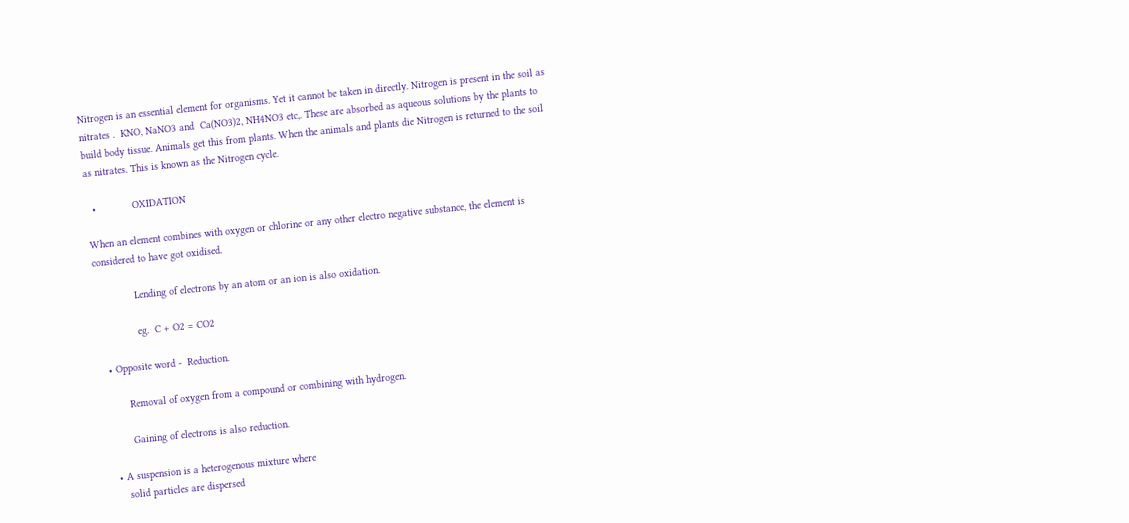Nitrogen is an essential element for organisms. Yet it cannot be taken in directly. Nitrogen is present in the soil as nitrates .  KNO, NaNO3 and  Ca(NO3)2, NH4NO3 etc,. These are absorbed as aqueous solutions by the plants to build body tissue. Animals get this from plants. When the animals and plants die Nitrogen is returned to the soil as nitrates. This is known as the Nitrogen cycle.

  •            OXIDATION

When an element combines with oxygen or chlorine or any other electro negative substance, the element is considered to have got oxidised.

             Lending of electrons by an atom or an ion is also oxidation.

             eg.  C + O2 = CO2

  • Opposite word -  Reduction.

        Removal of oxygen from a compound or combining with hydrogen.

        Gaining of electrons is also reduction.

  • A suspension is a heterogenous mixture where
     solid particles are dispersed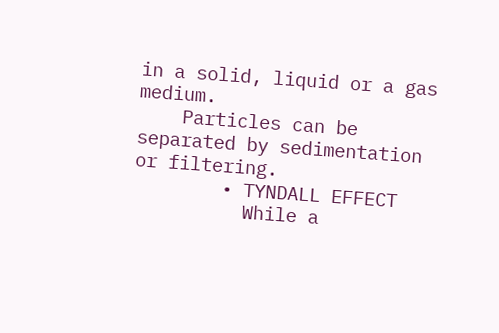in a solid, liquid or a gas medium.
    Particles can be separated by sedimentation or filtering.
        • TYNDALL EFFECT
          While a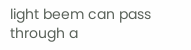light beem can pass through a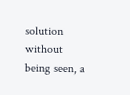solution without being seen, a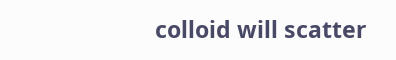colloid will scatter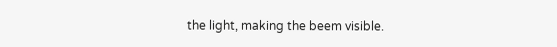the light, making the beem visible.